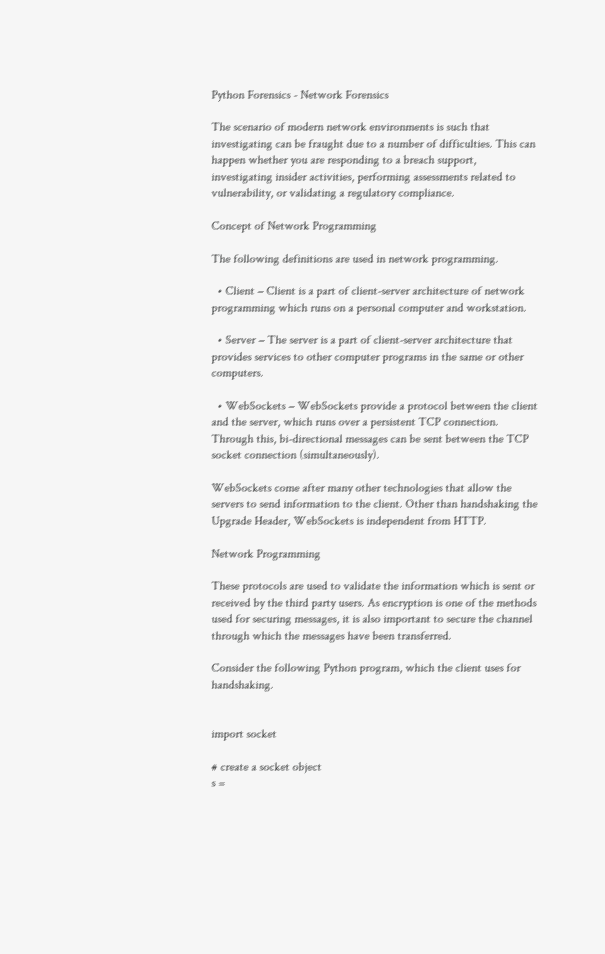Python Forensics - Network Forensics

The scenario of modern network environments is such that investigating can be fraught due to a number of difficulties. This can happen whether you are responding to a breach support, investigating insider activities, performing assessments related to vulnerability, or validating a regulatory compliance.

Concept of Network Programming

The following definitions are used in network programming.

  • Client − Client is a part of client-server architecture of network programming which runs on a personal computer and workstation.

  • Server − The server is a part of client-server architecture that provides services to other computer programs in the same or other computers.

  • WebSockets − WebSockets provide a protocol between the client and the server, which runs over a persistent TCP connection. Through this, bi-directional messages can be sent between the TCP socket connection (simultaneously).

WebSockets come after many other technologies that allow the servers to send information to the client. Other than handshaking the Upgrade Header, WebSockets is independent from HTTP.

Network Programming

These protocols are used to validate the information which is sent or received by the third party users. As encryption is one of the methods used for securing messages, it is also important to secure the channel through which the messages have been transferred.

Consider the following Python program, which the client uses for handshaking.


import socket

# create a socket object
s =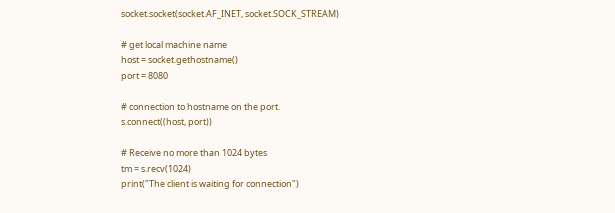socket.socket(socket.AF_INET, socket.SOCK_STREAM)

# get local machine name
host = socket.gethostname()
port = 8080

# connection to hostname on the port.
s.connect((host, port))

# Receive no more than 1024 bytes
tm = s.recv(1024)
print("The client is waiting for connection")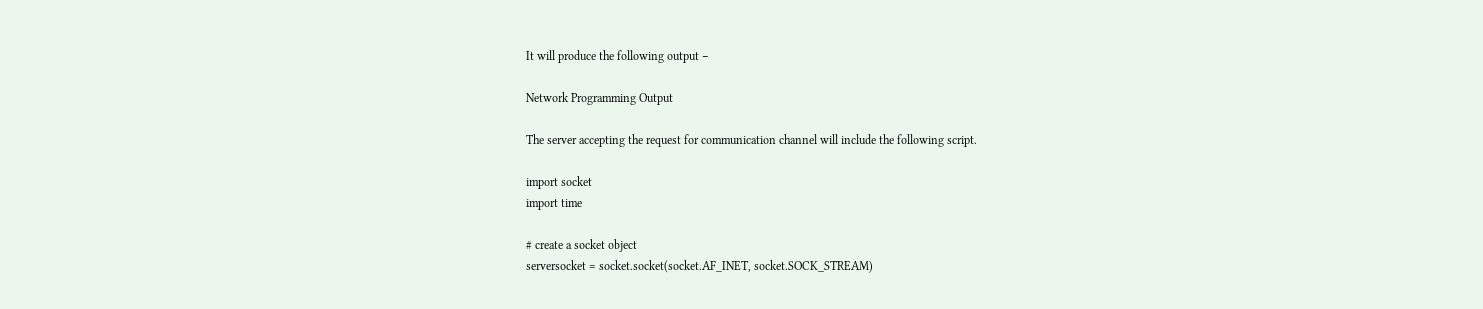It will produce the following output −

Network Programming Output

The server accepting the request for communication channel will include the following script.

import socket
import time

# create a socket object
serversocket = socket.socket(socket.AF_INET, socket.SOCK_STREAM)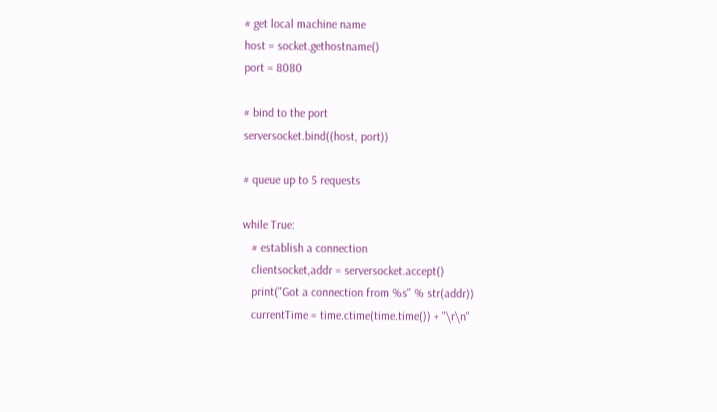# get local machine name
host = socket.gethostname()
port = 8080

# bind to the port
serversocket.bind((host, port))

# queue up to 5 requests

while True:
   # establish a connection
   clientsocket,addr = serversocket.accept()
   print("Got a connection from %s" % str(addr))
   currentTime = time.ctime(time.time()) + "\r\n"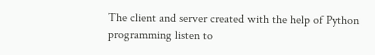The client and server created with the help of Python programming listen to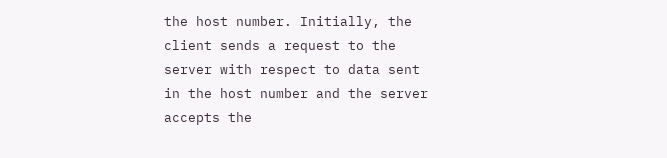the host number. Initially, the client sends a request to the server with respect to data sent in the host number and the server accepts the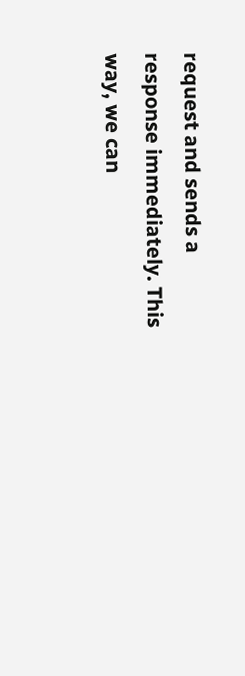request and sends a response immediately. This way, we can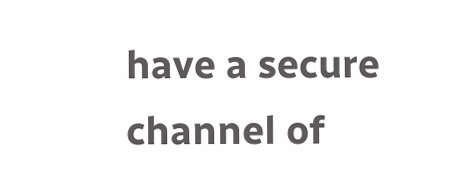have a secure channel of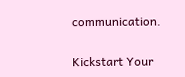communication.

Kickstart Your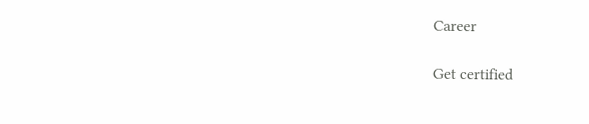Career

Get certified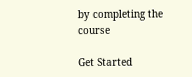by completing the course

Get Started